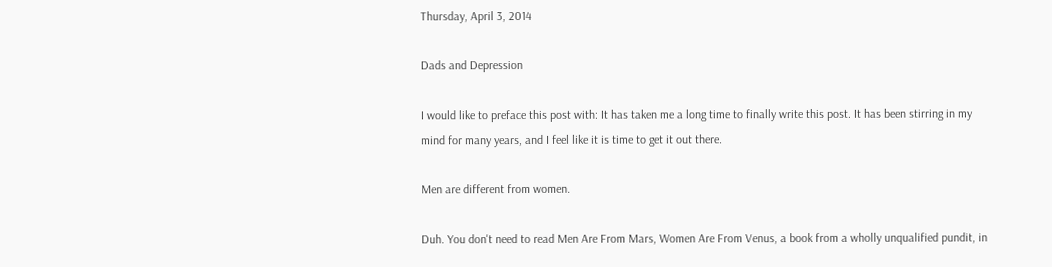Thursday, April 3, 2014

Dads and Depression

I would like to preface this post with: It has taken me a long time to finally write this post. It has been stirring in my mind for many years, and I feel like it is time to get it out there.

Men are different from women.

Duh. You don't need to read Men Are From Mars, Women Are From Venus, a book from a wholly unqualified pundit, in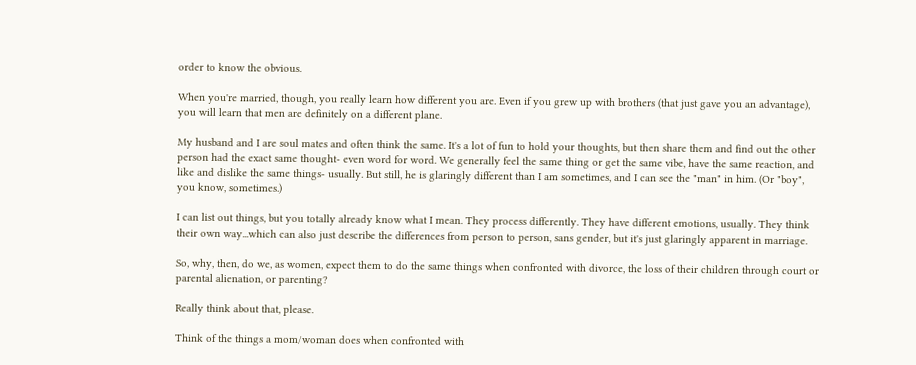order to know the obvious.

When you're married, though, you really learn how different you are. Even if you grew up with brothers (that just gave you an advantage), you will learn that men are definitely on a different plane.

My husband and I are soul mates and often think the same. It's a lot of fun to hold your thoughts, but then share them and find out the other person had the exact same thought- even word for word. We generally feel the same thing or get the same vibe, have the same reaction, and like and dislike the same things- usually. But still, he is glaringly different than I am sometimes, and I can see the "man" in him. (Or "boy", you know, sometimes.)

I can list out things, but you totally already know what I mean. They process differently. They have different emotions, usually. They think their own way...which can also just describe the differences from person to person, sans gender, but it's just glaringly apparent in marriage.

So, why, then, do we, as women, expect them to do the same things when confronted with divorce, the loss of their children through court or parental alienation, or parenting?

Really think about that, please.

Think of the things a mom/woman does when confronted with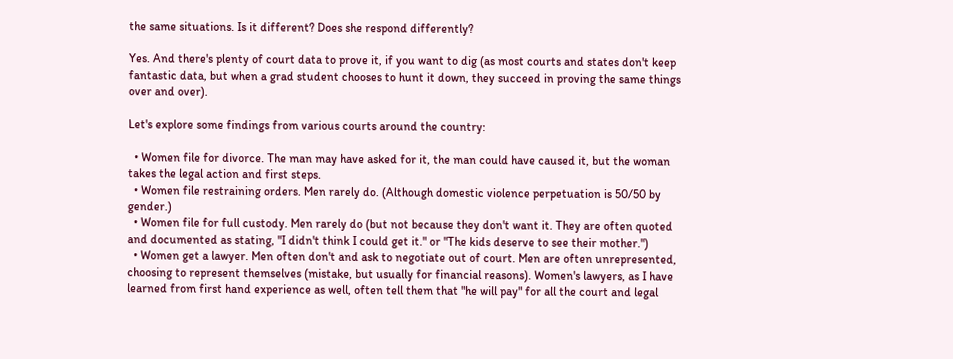the same situations. Is it different? Does she respond differently?

Yes. And there's plenty of court data to prove it, if you want to dig (as most courts and states don't keep fantastic data, but when a grad student chooses to hunt it down, they succeed in proving the same things over and over).

Let's explore some findings from various courts around the country:

  • Women file for divorce. The man may have asked for it, the man could have caused it, but the woman takes the legal action and first steps.
  • Women file restraining orders. Men rarely do. (Although domestic violence perpetuation is 50/50 by gender.)
  • Women file for full custody. Men rarely do (but not because they don't want it. They are often quoted and documented as stating, "I didn't think I could get it." or "The kids deserve to see their mother.")
  • Women get a lawyer. Men often don't and ask to negotiate out of court. Men are often unrepresented, choosing to represent themselves (mistake, but usually for financial reasons). Women's lawyers, as I have learned from first hand experience as well, often tell them that "he will pay" for all the court and legal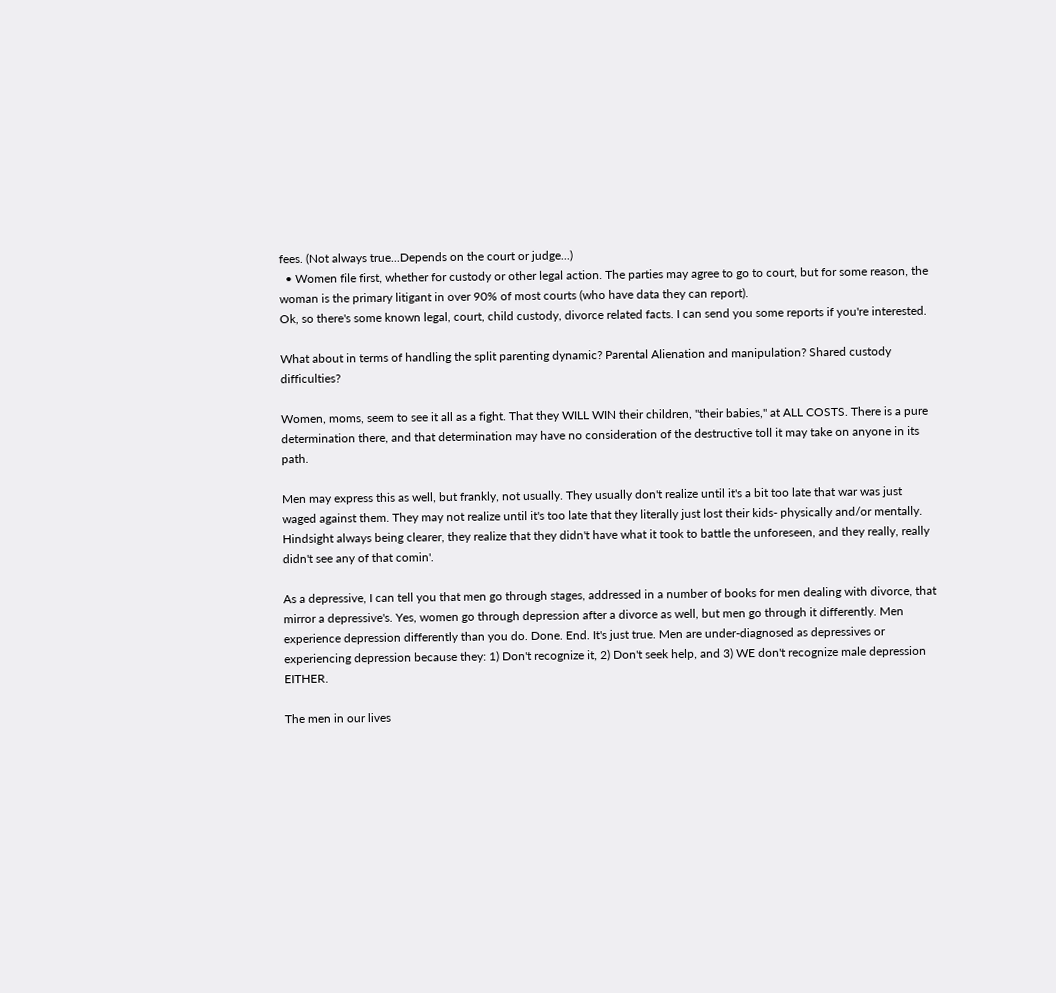fees. (Not always true...Depends on the court or judge...)
  • Women file first, whether for custody or other legal action. The parties may agree to go to court, but for some reason, the woman is the primary litigant in over 90% of most courts (who have data they can report).
Ok, so there's some known legal, court, child custody, divorce related facts. I can send you some reports if you're interested.

What about in terms of handling the split parenting dynamic? Parental Alienation and manipulation? Shared custody difficulties?

Women, moms, seem to see it all as a fight. That they WILL WIN their children, "their babies," at ALL COSTS. There is a pure determination there, and that determination may have no consideration of the destructive toll it may take on anyone in its path.

Men may express this as well, but frankly, not usually. They usually don't realize until it's a bit too late that war was just waged against them. They may not realize until it's too late that they literally just lost their kids- physically and/or mentally. Hindsight always being clearer, they realize that they didn't have what it took to battle the unforeseen, and they really, really didn't see any of that comin'.

As a depressive, I can tell you that men go through stages, addressed in a number of books for men dealing with divorce, that mirror a depressive's. Yes, women go through depression after a divorce as well, but men go through it differently. Men experience depression differently than you do. Done. End. It's just true. Men are under-diagnosed as depressives or experiencing depression because they: 1) Don't recognize it, 2) Don't seek help, and 3) WE don't recognize male depression EITHER.

The men in our lives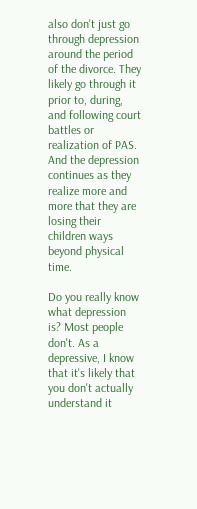also don't just go through depression around the period of the divorce. They likely go through it prior to, during, and following court battles or realization of PAS. And the depression continues as they realize more and more that they are losing their children ways beyond physical time.

Do you really know what depression is? Most people don't. As a depressive, I know that it's likely that you don't actually understand it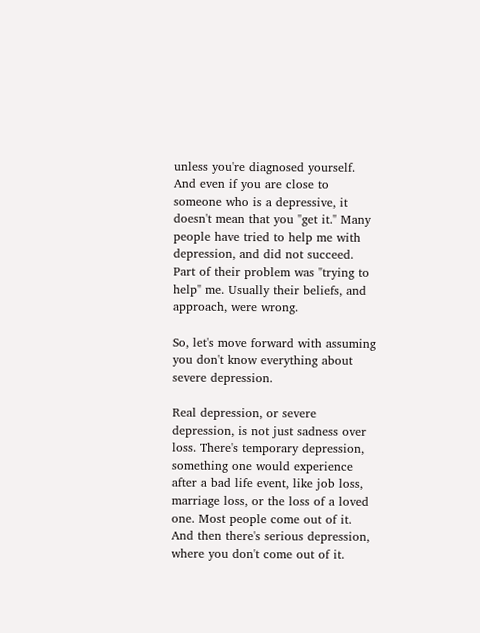unless you're diagnosed yourself. And even if you are close to someone who is a depressive, it doesn't mean that you "get it." Many people have tried to help me with depression, and did not succeed. Part of their problem was "trying to help" me. Usually their beliefs, and approach, were wrong.

So, let's move forward with assuming you don't know everything about severe depression.

Real depression, or severe depression, is not just sadness over loss. There's temporary depression, something one would experience after a bad life event, like job loss, marriage loss, or the loss of a loved one. Most people come out of it. And then there's serious depression, where you don't come out of it.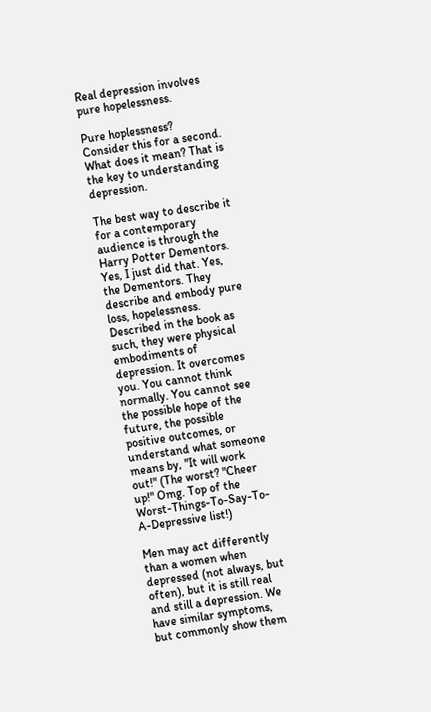Real depression involves pure hopelessness.

Pure hoplessness? Consider this for a second. What does it mean? That is the key to understanding depression.

The best way to describe it for a contemporary audience is through the Harry Potter Dementors. Yes, I just did that. Yes, the Dementors. They describe and embody pure loss, hopelessness. Described in the book as such, they were physical embodiments of depression. It overcomes you. You cannot think normally. You cannot see the possible hope of the future, the possible positive outcomes, or understand what someone means by, "It will work out!" (The worst? "Cheer up!" Omg. Top of the Worst-Things-To-Say-To-A-Depressive list!)

Men may act differently than a women when depressed (not always, but often), but it is still real and still a depression. We have similar symptoms, but commonly show them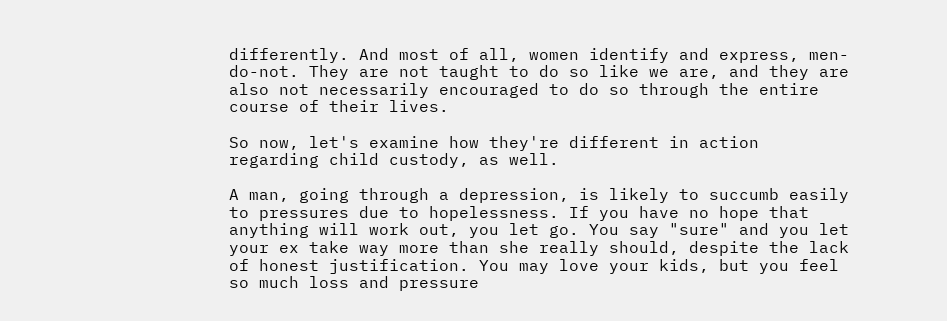differently. And most of all, women identify and express, men-do-not. They are not taught to do so like we are, and they are also not necessarily encouraged to do so through the entire course of their lives.

So now, let's examine how they're different in action regarding child custody, as well.

A man, going through a depression, is likely to succumb easily to pressures due to hopelessness. If you have no hope that anything will work out, you let go. You say "sure" and you let your ex take way more than she really should, despite the lack of honest justification. You may love your kids, but you feel so much loss and pressure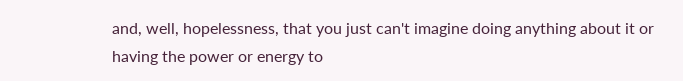and, well, hopelessness, that you just can't imagine doing anything about it or having the power or energy to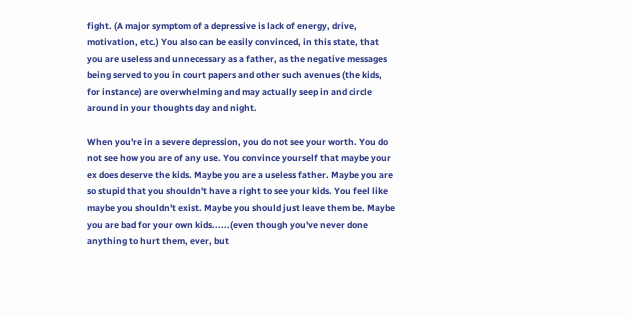fight. (A major symptom of a depressive is lack of energy, drive, motivation, etc.) You also can be easily convinced, in this state, that you are useless and unnecessary as a father, as the negative messages being served to you in court papers and other such avenues (the kids, for instance) are overwhelming and may actually seep in and circle around in your thoughts day and night.

When you're in a severe depression, you do not see your worth. You do not see how you are of any use. You convince yourself that maybe your ex does deserve the kids. Maybe you are a useless father. Maybe you are so stupid that you shouldn't have a right to see your kids. You feel like maybe you shouldn't exist. Maybe you should just leave them be. Maybe you are bad for your own kids......(even though you've never done anything to hurt them, ever, but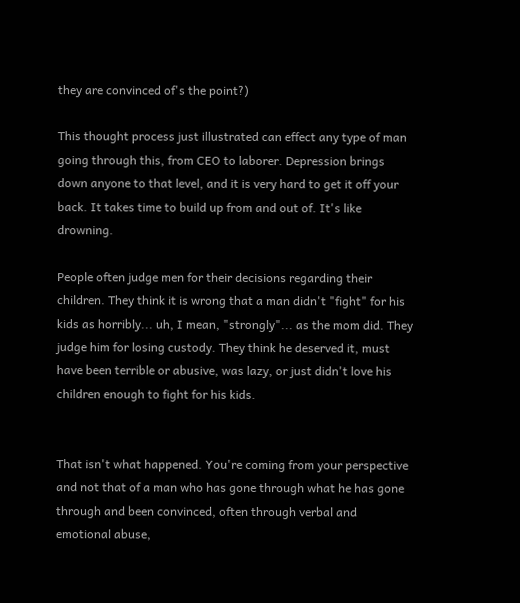they are convinced of's the point?)

This thought process just illustrated can effect any type of man going through this, from CEO to laborer. Depression brings down anyone to that level, and it is very hard to get it off your back. It takes time to build up from and out of. It's like drowning.

People often judge men for their decisions regarding their children. They think it is wrong that a man didn't "fight" for his kids as horribly... uh, I mean, "strongly"... as the mom did. They judge him for losing custody. They think he deserved it, must have been terrible or abusive, was lazy, or just didn't love his children enough to fight for his kids.


That isn't what happened. You're coming from your perspective and not that of a man who has gone through what he has gone through and been convinced, often through verbal and emotional abuse,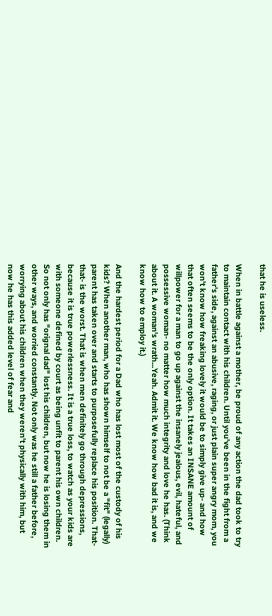that he is useless.

When in battle against a mother, be proud of any action the dad took to try to maintain contact with his children. Until you've been in the fight from a father's side, against an abusive, raging, or just plain super angry mom, you won't know how freaking lovely it would be to simply give up- and how that often seems to be the only option. It takes an INSANE amount of willpower for a man to go up against the insanely jealous, evil, hateful, and possessive woman- no matter how much integrity and love he has. (Think about it. A woman's wrath...Yeah. Admit it. We know how bad it is, and we know how to employ it.)

And the hardest period for a Dad who has lost most of the custody of his kids? When another man, who has shown himself to not be a "fit" (legally) parent has taken over and starts to purposefully replace his position. That- that- is the worst. That is when men definitely go through depressions, because it is true powerlessness. It is a true loss, to watch as your kids are with someone defined by court as being unfit to parent his own children. So not only has "orignal dad" lost his children, but now he is losing them in other ways, and worried constantly. Not only was he still a father before, worrying about his children when they weren't physically with him, but now he has this added level of fear and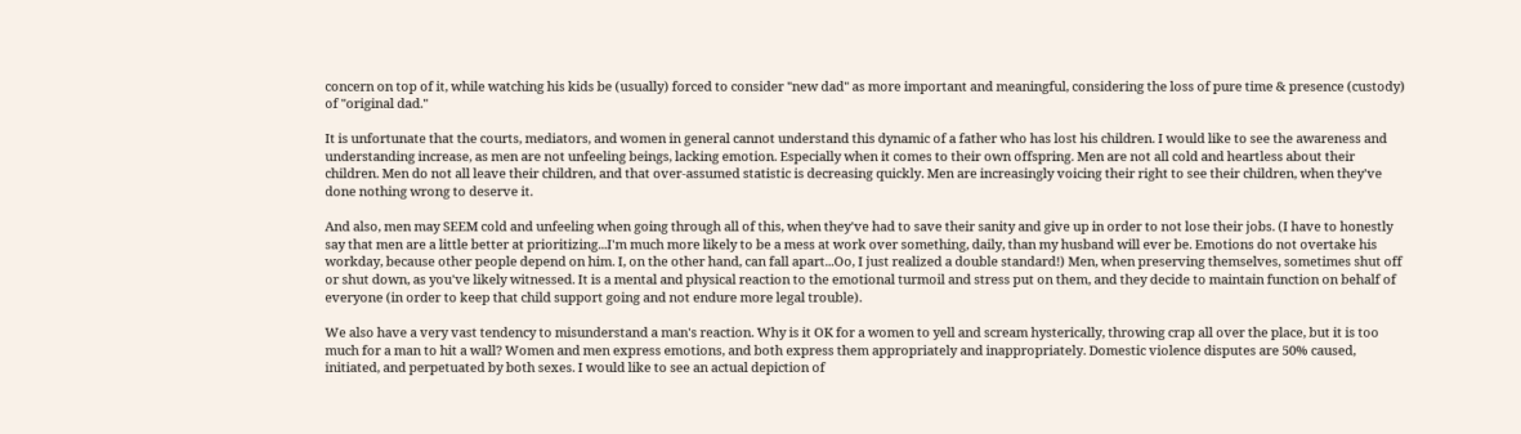concern on top of it, while watching his kids be (usually) forced to consider "new dad" as more important and meaningful, considering the loss of pure time & presence (custody) of "original dad."

It is unfortunate that the courts, mediators, and women in general cannot understand this dynamic of a father who has lost his children. I would like to see the awareness and understanding increase, as men are not unfeeling beings, lacking emotion. Especially when it comes to their own offspring. Men are not all cold and heartless about their children. Men do not all leave their children, and that over-assumed statistic is decreasing quickly. Men are increasingly voicing their right to see their children, when they've done nothing wrong to deserve it.

And also, men may SEEM cold and unfeeling when going through all of this, when they've had to save their sanity and give up in order to not lose their jobs. (I have to honestly say that men are a little better at prioritizing...I'm much more likely to be a mess at work over something, daily, than my husband will ever be. Emotions do not overtake his workday, because other people depend on him. I, on the other hand, can fall apart...Oo, I just realized a double standard!) Men, when preserving themselves, sometimes shut off or shut down, as you've likely witnessed. It is a mental and physical reaction to the emotional turmoil and stress put on them, and they decide to maintain function on behalf of everyone (in order to keep that child support going and not endure more legal trouble).

We also have a very vast tendency to misunderstand a man's reaction. Why is it OK for a women to yell and scream hysterically, throwing crap all over the place, but it is too much for a man to hit a wall? Women and men express emotions, and both express them appropriately and inappropriately. Domestic violence disputes are 50% caused, initiated, and perpetuated by both sexes. I would like to see an actual depiction of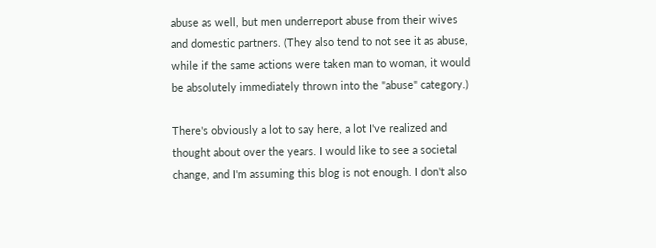abuse as well, but men underreport abuse from their wives and domestic partners. (They also tend to not see it as abuse, while if the same actions were taken man to woman, it would be absolutely immediately thrown into the "abuse" category.)

There's obviously a lot to say here, a lot I've realized and thought about over the years. I would like to see a societal change, and I'm assuming this blog is not enough. I don't also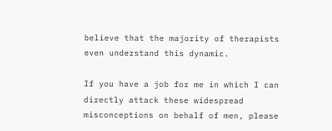believe that the majority of therapists even understand this dynamic.

If you have a job for me in which I can directly attack these widespread misconceptions on behalf of men, please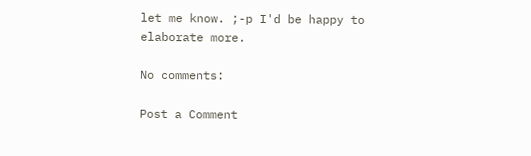let me know. ;-p I'd be happy to elaborate more.

No comments:

Post a Comment